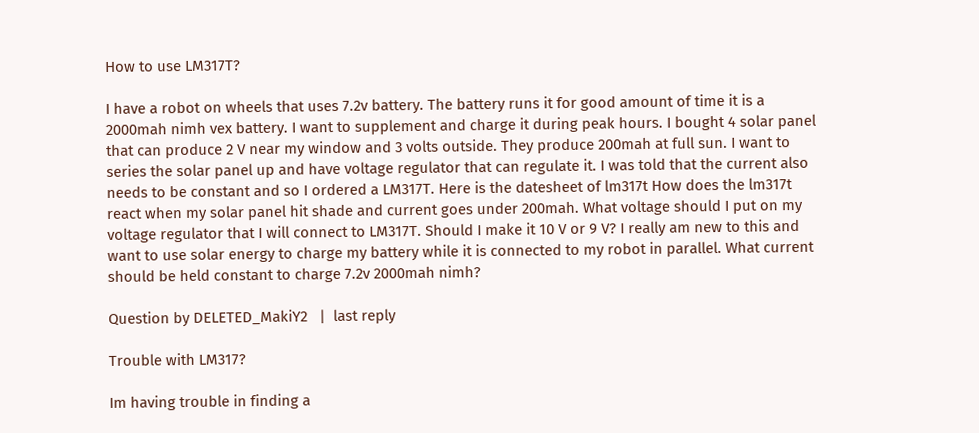How to use LM317T?

I have a robot on wheels that uses 7.2v battery. The battery runs it for good amount of time it is a 2000mah nimh vex battery. I want to supplement and charge it during peak hours. I bought 4 solar panel that can produce 2 V near my window and 3 volts outside. They produce 200mah at full sun. I want to series the solar panel up and have voltage regulator that can regulate it. I was told that the current also needs to be constant and so I ordered a LM317T. Here is the datesheet of lm317t How does the lm317t react when my solar panel hit shade and current goes under 200mah. What voltage should I put on my voltage regulator that I will connect to LM317T. Should I make it 10 V or 9 V? I really am new to this and want to use solar energy to charge my battery while it is connected to my robot in parallel. What current should be held constant to charge 7.2v 2000mah nimh?

Question by DELETED_MakiY2   |  last reply

Trouble with LM317?

Im having trouble in finding a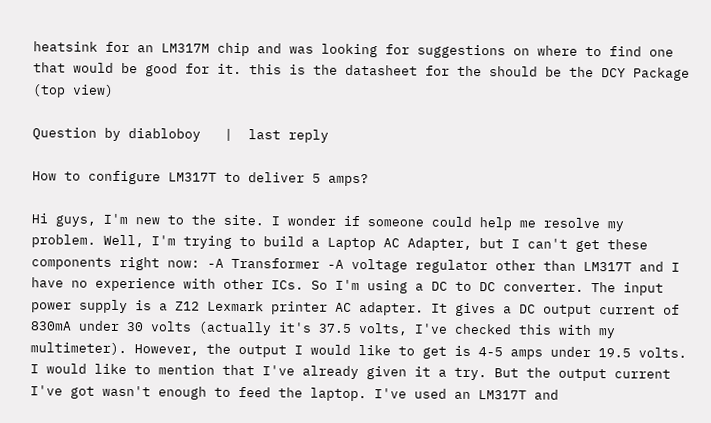heatsink for an LM317M chip and was looking for suggestions on where to find one that would be good for it. this is the datasheet for the should be the DCY Package (top view)

Question by diabloboy   |  last reply

How to configure LM317T to deliver 5 amps?

Hi guys, I'm new to the site. I wonder if someone could help me resolve my problem. Well, I'm trying to build a Laptop AC Adapter, but I can't get these components right now: -A Transformer -A voltage regulator other than LM317T and I have no experience with other ICs. So I'm using a DC to DC converter. The input power supply is a Z12 Lexmark printer AC adapter. It gives a DC output current of 830mA under 30 volts (actually it's 37.5 volts, I've checked this with my multimeter). However, the output I would like to get is 4-5 amps under 19.5 volts. I would like to mention that I've already given it a try. But the output current I've got wasn't enough to feed the laptop. I've used an LM317T and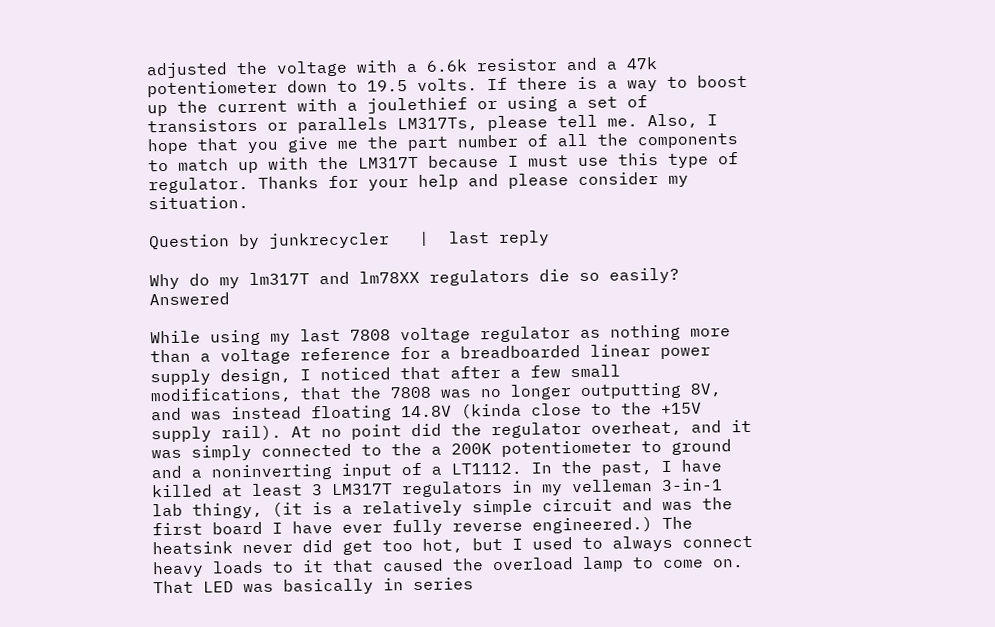adjusted the voltage with a 6.6k resistor and a 47k potentiometer down to 19.5 volts. If there is a way to boost up the current with a joulethief or using a set of transistors or parallels LM317Ts, please tell me. Also, I hope that you give me the part number of all the components to match up with the LM317T because I must use this type of regulator. Thanks for your help and please consider my situation.

Question by junkrecycler   |  last reply

Why do my lm317T and lm78XX regulators die so easily? Answered

While using my last 7808 voltage regulator as nothing more than a voltage reference for a breadboarded linear power supply design, I noticed that after a few small modifications, that the 7808 was no longer outputting 8V, and was instead floating 14.8V (kinda close to the +15V supply rail). At no point did the regulator overheat, and it was simply connected to the a 200K potentiometer to ground and a noninverting input of a LT1112. In the past, I have killed at least 3 LM317T regulators in my velleman 3-in-1 lab thingy, (it is a relatively simple circuit and was the first board I have ever fully reverse engineered.) The heatsink never did get too hot, but I used to always connect heavy loads to it that caused the overload lamp to come on. That LED was basically in series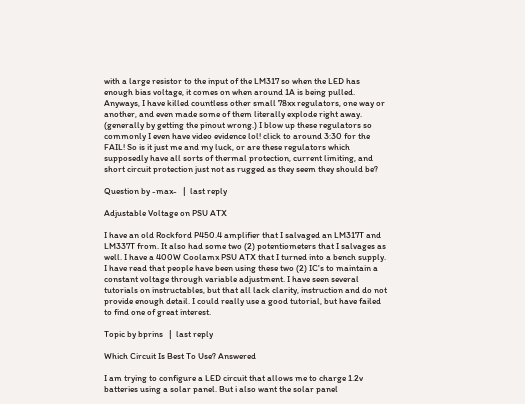with a large resistor to the input of the LM317 so when the LED has enough bias voltage, it comes on when around 1A is being pulled. Anyways, I have killed countless other small 78xx regulators, one way or another, and even made some of them literally explode right away. (generally by getting the pinout wrong.) I blow up these regulators so commonly I even have video evidence lol! click to around 3:30 for the FAIL! So is it just me and my luck, or are these regulators which supposedly have all sorts of thermal protection, current limiting, and short circuit protection just not as rugged as they seem they should be?

Question by -max-   |  last reply

Adjustable Voltage on PSU ATX

I have an old Rockford P450.4 amplifier that I salvaged an LM317T and LM337T from. It also had some two (2) potentiometers that I salvages as well. I have a 400W Coolamx PSU ATX that I turned into a bench supply. I have read that people have been using these two (2) IC's to maintain a constant voltage through variable adjustment. I have seen several tutorials on instructables, but that all lack clarity, instruction and do not provide enough detail. I could really use a good tutorial, but have failed to find one of great interest.

Topic by bprins   |  last reply

Which Circuit Is Best To Use? Answered

I am trying to configure a LED circuit that allows me to charge 1.2v batteries using a solar panel. But i also want the solar panel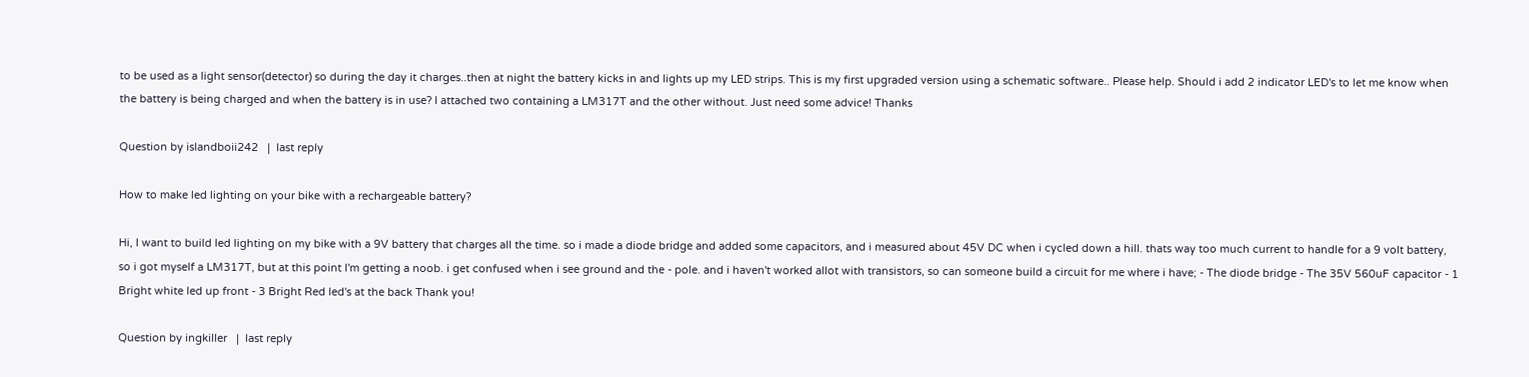to be used as a light sensor(detector) so during the day it charges..then at night the battery kicks in and lights up my LED strips. This is my first upgraded version using a schematic software.. Please help. Should i add 2 indicator LED's to let me know when the battery is being charged and when the battery is in use? I attached two containing a LM317T and the other without. Just need some advice! Thanks

Question by islandboii242   |  last reply

How to make led lighting on your bike with a rechargeable battery?

Hi, I want to build led lighting on my bike with a 9V battery that charges all the time. so i made a diode bridge and added some capacitors, and i measured about 45V DC when i cycled down a hill. thats way too much current to handle for a 9 volt battery, so i got myself a LM317T, but at this point I'm getting a noob. i get confused when i see ground and the - pole. and i haven't worked allot with transistors, so can someone build a circuit for me where i have; - The diode bridge - The 35V 560uF capacitor - 1 Bright white led up front - 3 Bright Red led's at the back Thank you!

Question by ingkiller   |  last reply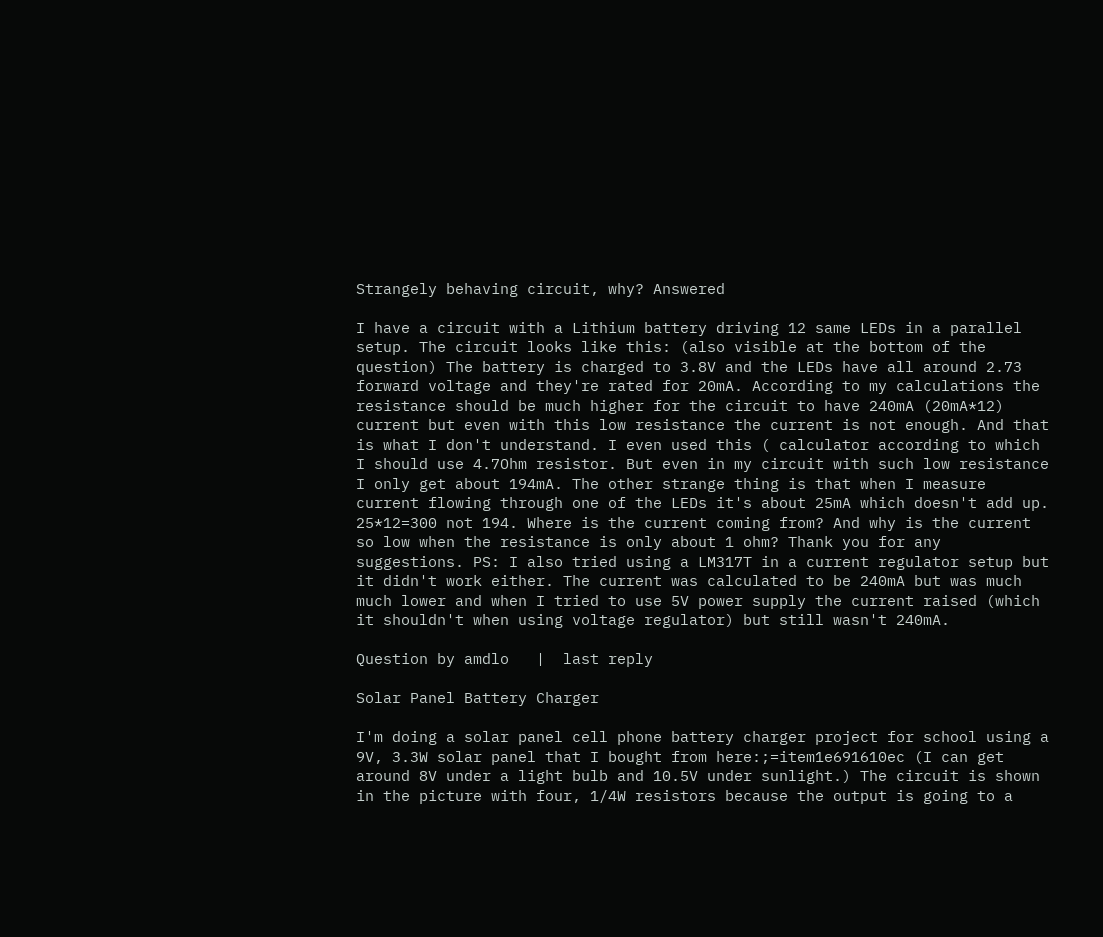Strangely behaving circuit, why? Answered

I have a circuit with a Lithium battery driving 12 same LEDs in a parallel setup. The circuit looks like this: (also visible at the bottom of the question) The battery is charged to 3.8V and the LEDs have all around 2.73 forward voltage and they're rated for 20mA. According to my calculations the resistance should be much higher for the circuit to have 240mA (20mA*12) current but even with this low resistance the current is not enough. And that is what I don't understand. I even used this ( calculator according to which I should use 4.7Ohm resistor. But even in my circuit with such low resistance I only get about 194mA. The other strange thing is that when I measure current flowing through one of the LEDs it's about 25mA which doesn't add up. 25*12=300 not 194. Where is the current coming from? And why is the current so low when the resistance is only about 1 ohm? Thank you for any suggestions. PS: I also tried using a LM317T in a current regulator setup but it didn't work either. The current was calculated to be 240mA but was much much lower and when I tried to use 5V power supply the current raised (which it shouldn't when using voltage regulator) but still wasn't 240mA.

Question by amdlo   |  last reply

Solar Panel Battery Charger

I'm doing a solar panel cell phone battery charger project for school using a 9V, 3.3W solar panel that I bought from here:;=item1e691610ec (I can get around 8V under a light bulb and 10.5V under sunlight.) The circuit is shown in the picture with four, 1/4W resistors because the output is going to a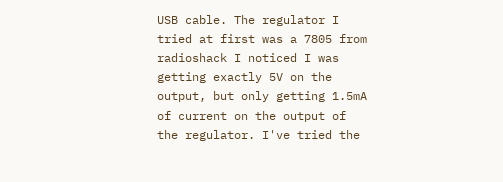USB cable. The regulator I tried at first was a 7805 from radioshack I noticed I was getting exactly 5V on the output, but only getting 1.5mA of current on the output of the regulator. I've tried the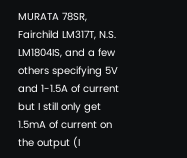MURATA 78SR, Fairchild LM317T, N.S. LM1804IS, and a few others specifying 5V and 1-1.5A of current but I still only get 1.5mA of current on the output (I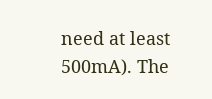need at least 500mA). The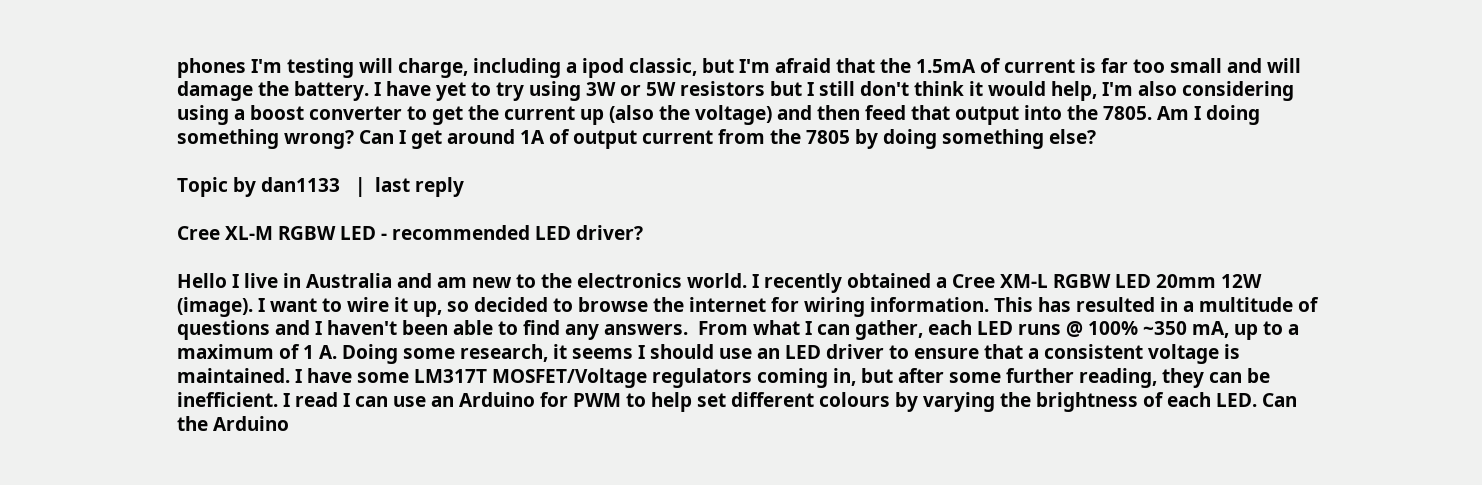phones I'm testing will charge, including a ipod classic, but I'm afraid that the 1.5mA of current is far too small and will damage the battery. I have yet to try using 3W or 5W resistors but I still don't think it would help, I'm also considering using a boost converter to get the current up (also the voltage) and then feed that output into the 7805. Am I doing something wrong? Can I get around 1A of output current from the 7805 by doing something else?

Topic by dan1133   |  last reply

Cree XL-M RGBW LED - recommended LED driver?

Hello I live in Australia and am new to the electronics world. I recently obtained a Cree XM-L RGBW LED 20mm 12W (image). I want to wire it up, so decided to browse the internet for wiring information. This has resulted in a multitude of questions and I haven't been able to find any answers.  From what I can gather, each LED runs @ 100% ~350 mA, up to a maximum of 1 A. Doing some research, it seems I should use an LED driver to ensure that a consistent voltage is maintained. I have some LM317T MOSFET/Voltage regulators coming in, but after some further reading, they can be inefficient. I read I can use an Arduino for PWM to help set different colours by varying the brightness of each LED. Can the Arduino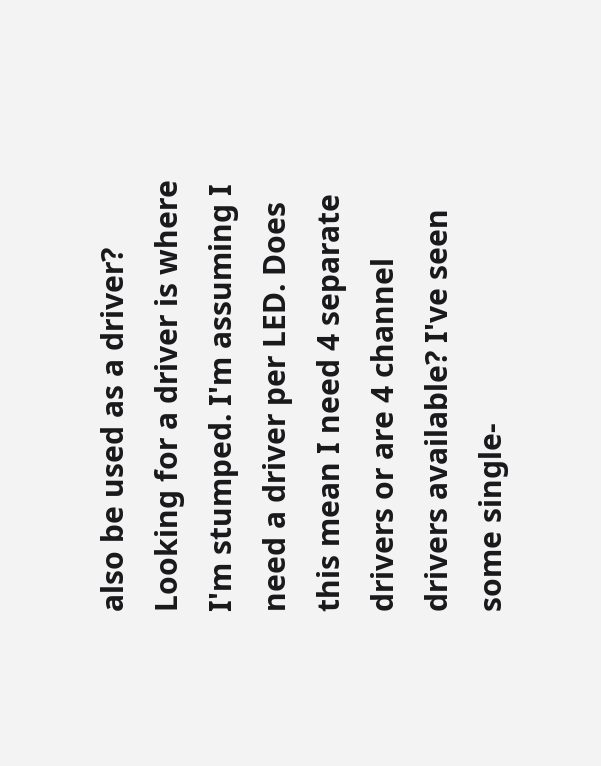also be used as a driver? Looking for a driver is where I'm stumped. I'm assuming I need a driver per LED. Does this mean I need 4 separate drivers or are 4 channel drivers available? I've seen some single-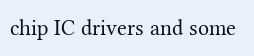chip IC drivers and some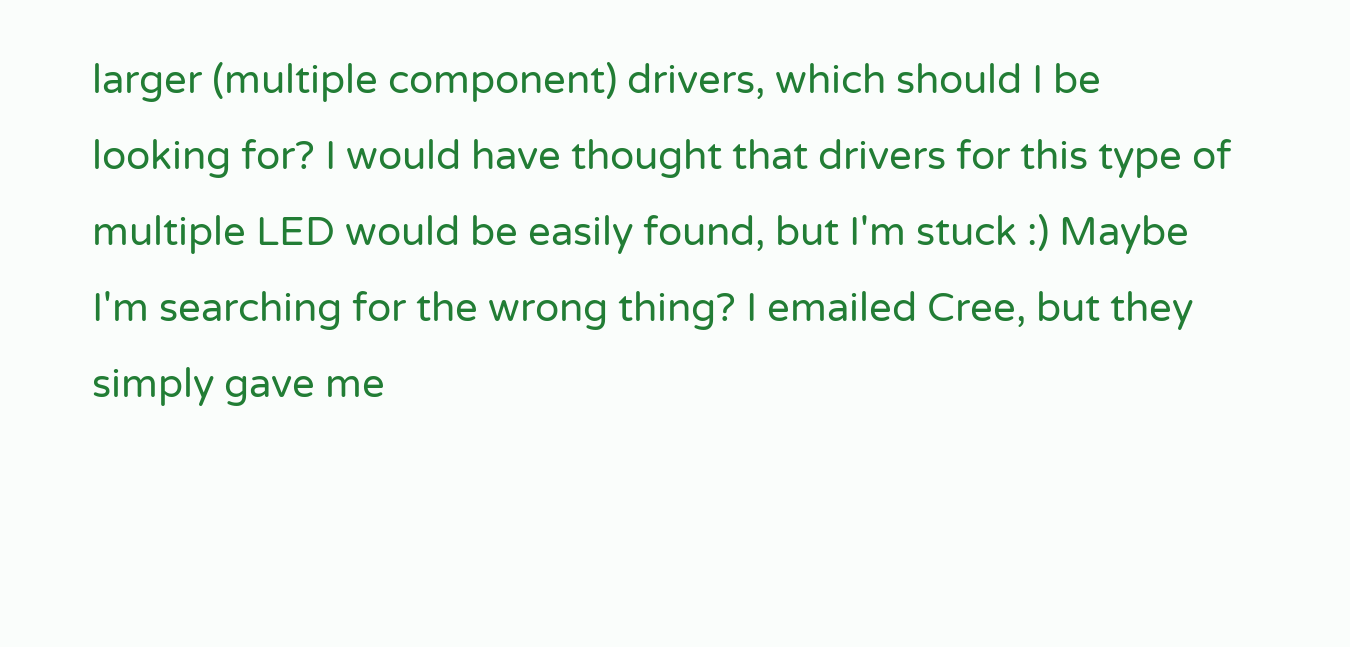larger (multiple component) drivers, which should I be looking for? I would have thought that drivers for this type of multiple LED would be easily found, but I'm stuck :) Maybe I'm searching for the wrong thing? I emailed Cree, but they simply gave me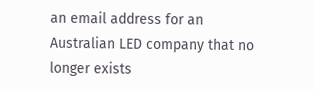an email address for an Australian LED company that no longer exists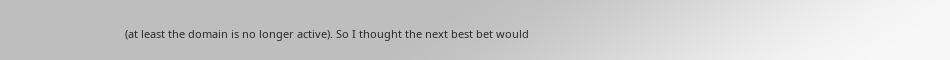(at least the domain is no longer active). So I thought the next best bet would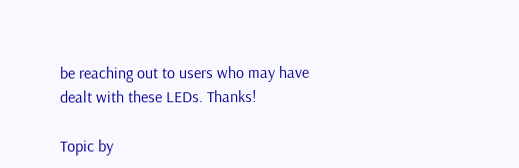be reaching out to users who may have dealt with these LEDs. Thanks!

Topic by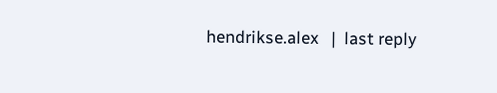hendrikse.alex   |  last reply